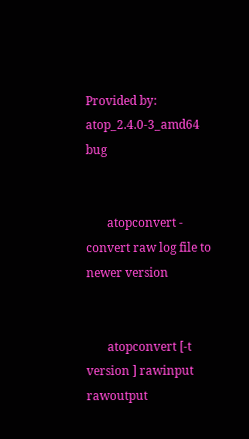Provided by: atop_2.4.0-3_amd64 bug


       atopconvert - convert raw log file to newer version


       atopconvert [-t version ] rawinput rawoutput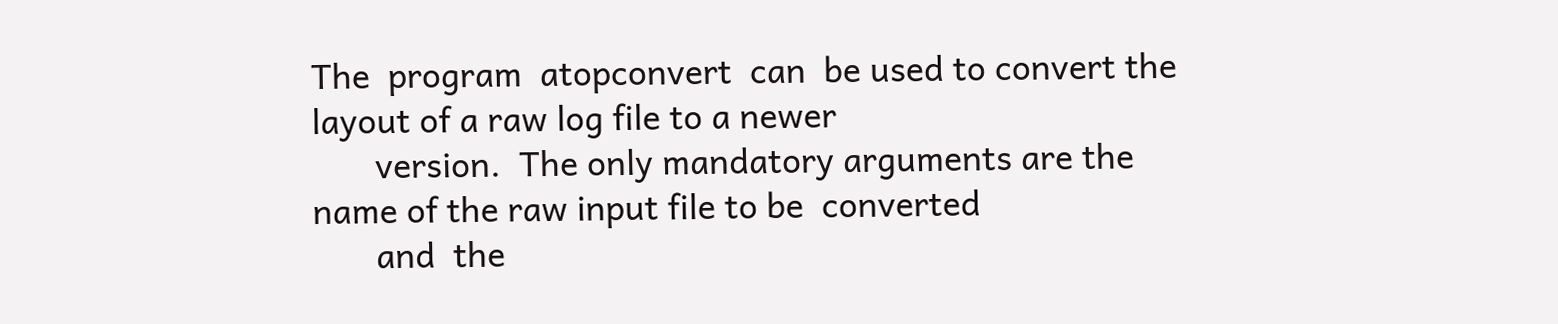The  program  atopconvert  can  be used to convert the layout of a raw log file to a newer
       version.  The only mandatory arguments are the name of the raw input file to be  converted
       and  the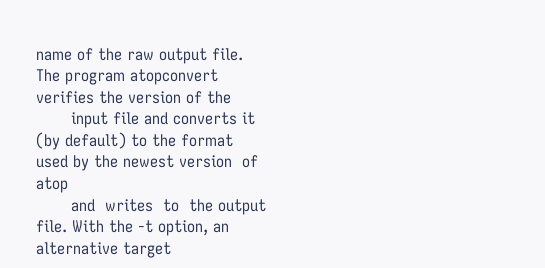name of the raw output file. The program atopconvert verifies the version of the
       input file and converts it (by default) to the format used by the newest version  of  atop
       and  writes  to  the output file. With the -t option, an alternative target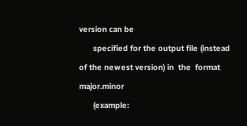version can be
       specified for the output file (instead of the newest version) in  the  format  major.minor
       (example: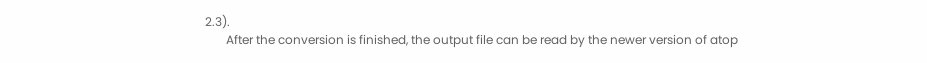2.3).
       After the conversion is finished, the output file can be read by the newer version of atop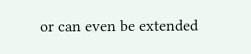or can even be extended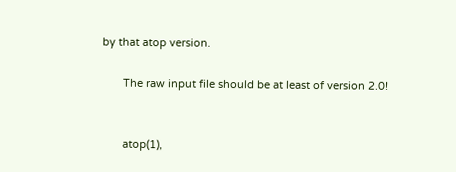by that atop version.

       The raw input file should be at least of version 2.0!


       atop(1),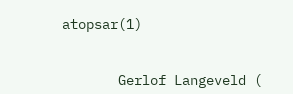atopsar(1)


       Gerlof Langeveld (